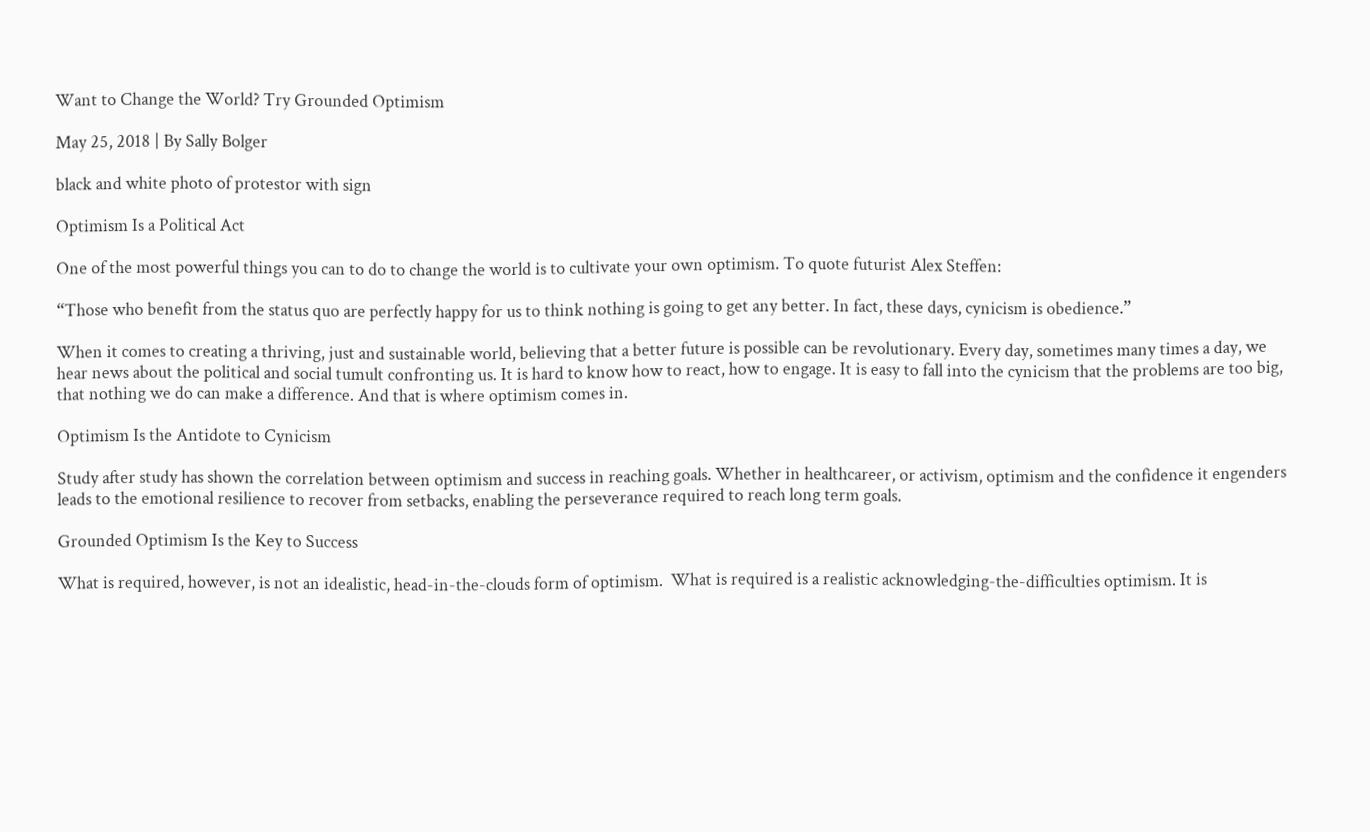Want to Change the World? Try Grounded Optimism

May 25, 2018 | By Sally Bolger

black and white photo of protestor with sign

Optimism Is a Political Act

One of the most powerful things you can to do to change the world is to cultivate your own optimism. To quote futurist Alex Steffen:

“Those who benefit from the status quo are perfectly happy for us to think nothing is going to get any better. In fact, these days, cynicism is obedience.”

When it comes to creating a thriving, just and sustainable world, believing that a better future is possible can be revolutionary. Every day, sometimes many times a day, we hear news about the political and social tumult confronting us. It is hard to know how to react, how to engage. It is easy to fall into the cynicism that the problems are too big, that nothing we do can make a difference. And that is where optimism comes in.

Optimism Is the Antidote to Cynicism

Study after study has shown the correlation between optimism and success in reaching goals. Whether in healthcareer, or activism, optimism and the confidence it engenders leads to the emotional resilience to recover from setbacks, enabling the perseverance required to reach long term goals.

Grounded Optimism Is the Key to Success

What is required, however, is not an idealistic, head-in-the-clouds form of optimism.  What is required is a realistic acknowledging-the-difficulties optimism. It is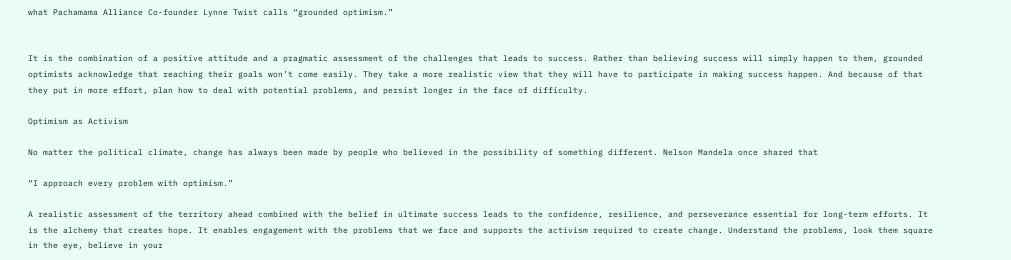what Pachamama Alliance Co-founder Lynne Twist calls “grounded optimism.”


It is the combination of a positive attitude and a pragmatic assessment of the challenges that leads to success. Rather than believing success will simply happen to them, grounded optimists acknowledge that reaching their goals won’t come easily. They take a more realistic view that they will have to participate in making success happen. And because of that they put in more effort, plan how to deal with potential problems, and persist longer in the face of difficulty.

Optimism as Activism

No matter the political climate, change has always been made by people who believed in the possibility of something different. Nelson Mandela once shared that

“I approach every problem with optimism.”

A realistic assessment of the territory ahead combined with the belief in ultimate success leads to the confidence, resilience, and perseverance essential for long-term efforts. It is the alchemy that creates hope. It enables engagement with the problems that we face and supports the activism required to create change. Understand the problems, look them square in the eye, believe in your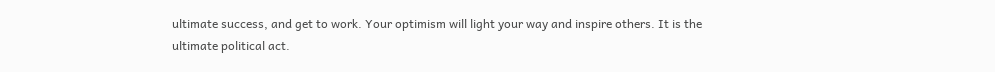ultimate success, and get to work. Your optimism will light your way and inspire others. It is the ultimate political act.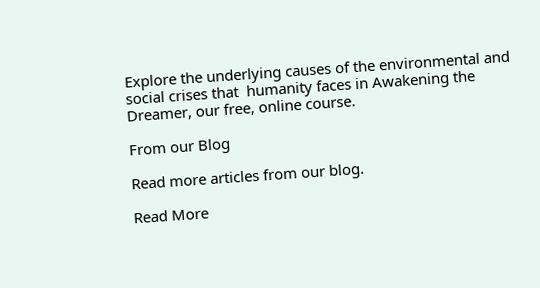Explore the underlying causes of the environmental and social crises that  humanity faces in Awakening the Dreamer, our free, online course.

From our Blog

Read more articles from our blog.

Read More